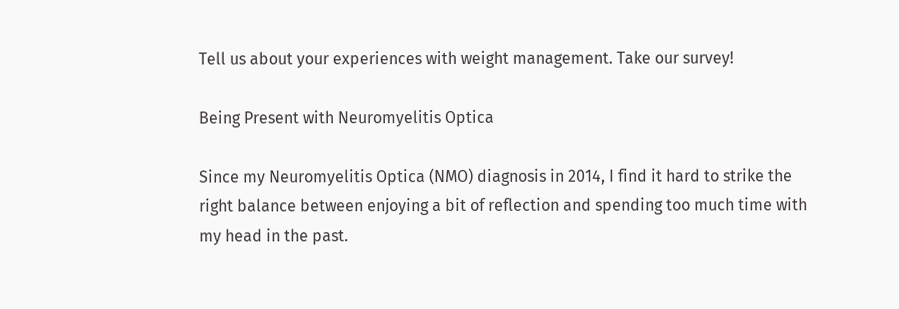Tell us about your experiences with weight management. Take our survey!

Being Present with Neuromyelitis Optica

Since my Neuromyelitis Optica (NMO) diagnosis in 2014, I find it hard to strike the right balance between enjoying a bit of reflection and spending too much time with my head in the past.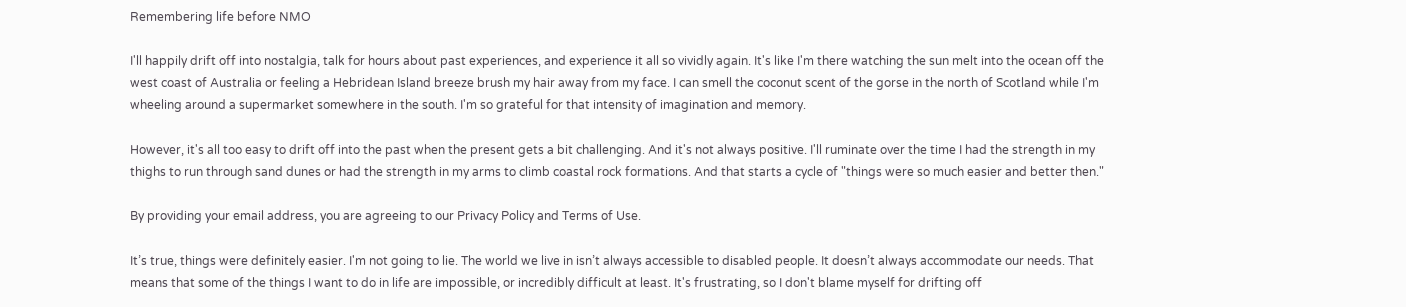Remembering life before NMO

I'll happily drift off into nostalgia, talk for hours about past experiences, and experience it all so vividly again. It's like I'm there watching the sun melt into the ocean off the west coast of Australia or feeling a Hebridean Island breeze brush my hair away from my face. I can smell the coconut scent of the gorse in the north of Scotland while I'm wheeling around a supermarket somewhere in the south. I'm so grateful for that intensity of imagination and memory.

However, it's all too easy to drift off into the past when the present gets a bit challenging. And it's not always positive. I'll ruminate over the time I had the strength in my thighs to run through sand dunes or had the strength in my arms to climb coastal rock formations. And that starts a cycle of "things were so much easier and better then."

By providing your email address, you are agreeing to our Privacy Policy and Terms of Use.

It’s true, things were definitely easier. I'm not going to lie. The world we live in isn’t always accessible to disabled people. It doesn’t always accommodate our needs. That means that some of the things I want to do in life are impossible, or incredibly difficult at least. It's frustrating, so I don't blame myself for drifting off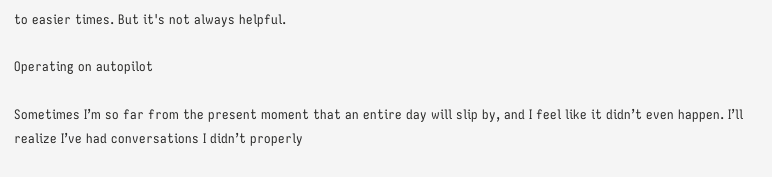to easier times. But it's not always helpful.

Operating on autopilot

Sometimes I’m so far from the present moment that an entire day will slip by, and I feel like it didn’t even happen. I’ll realize I’ve had conversations I didn’t properly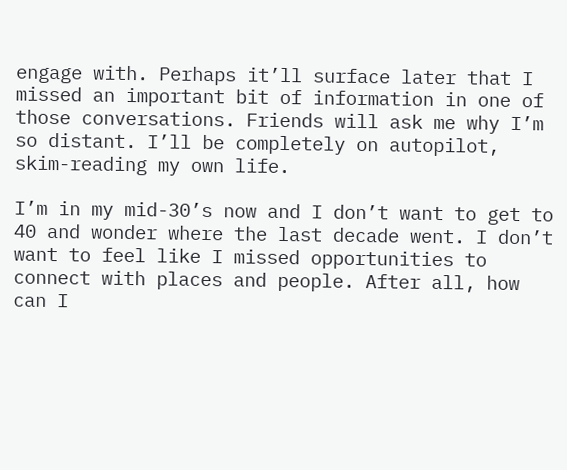engage with. Perhaps it’ll surface later that I missed an important bit of information in one of those conversations. Friends will ask me why I’m so distant. I’ll be completely on autopilot, skim-reading my own life.

I’m in my mid-30’s now and I don’t want to get to 40 and wonder where the last decade went. I don’t want to feel like I missed opportunities to connect with places and people. After all, how can I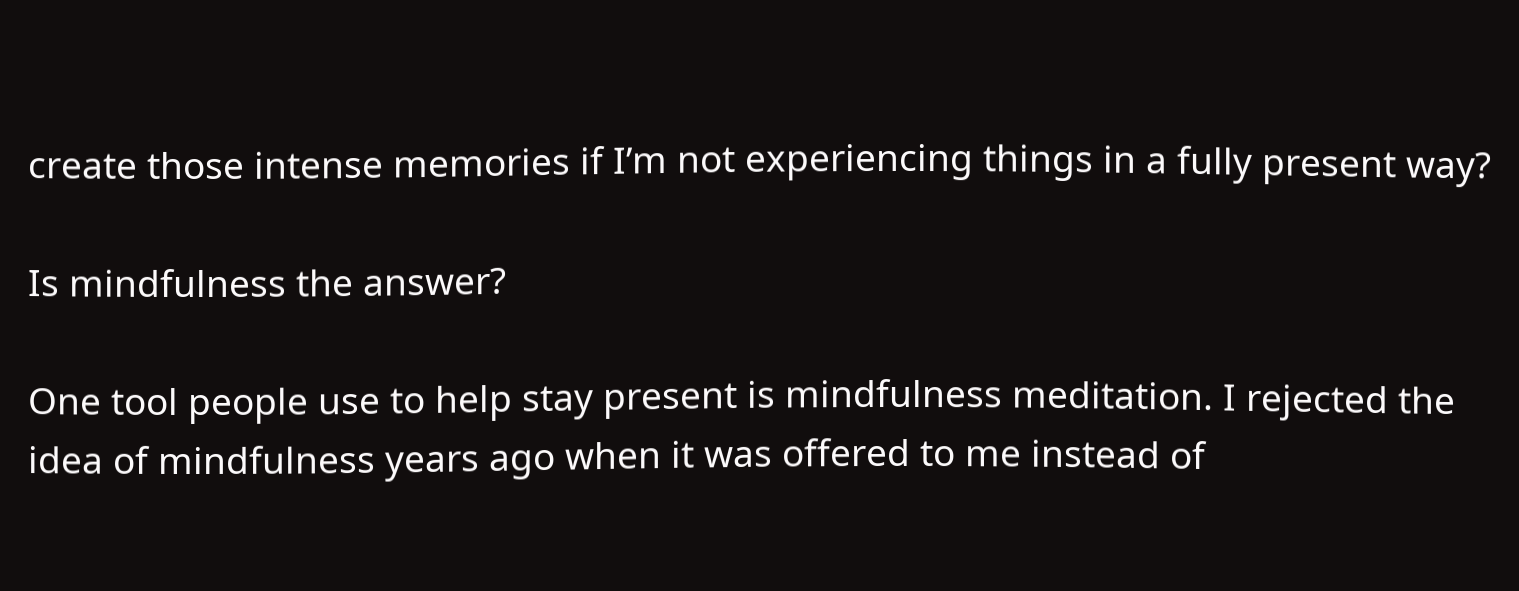create those intense memories if I’m not experiencing things in a fully present way?

Is mindfulness the answer?

One tool people use to help stay present is mindfulness meditation. I rejected the idea of mindfulness years ago when it was offered to me instead of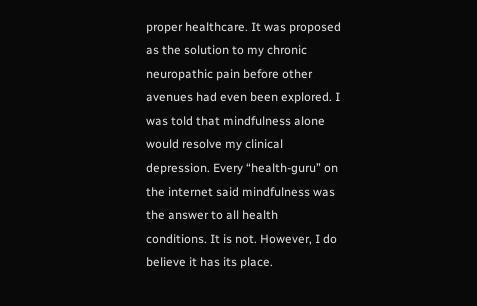proper healthcare. It was proposed as the solution to my chronic neuropathic pain before other avenues had even been explored. I was told that mindfulness alone would resolve my clinical depression. Every “health-guru” on the internet said mindfulness was the answer to all health conditions. It is not. However, I do believe it has its place.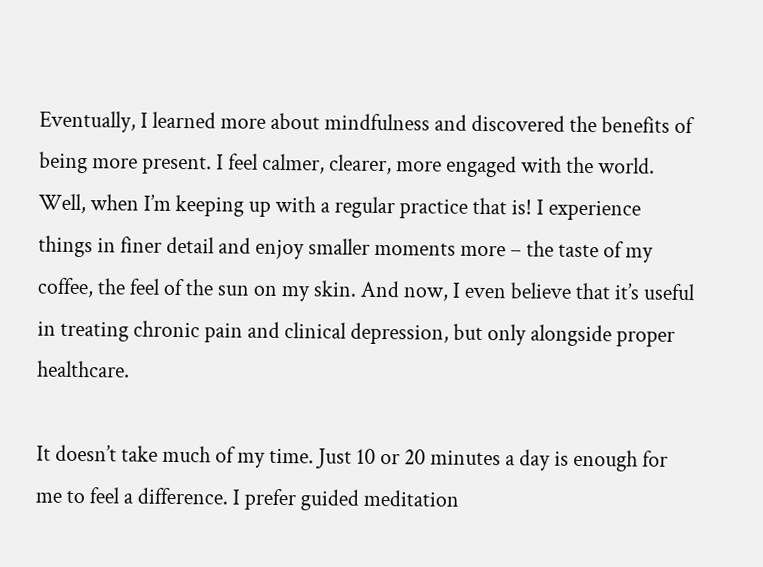Eventually, I learned more about mindfulness and discovered the benefits of being more present. I feel calmer, clearer, more engaged with the world. Well, when I’m keeping up with a regular practice that is! I experience things in finer detail and enjoy smaller moments more – the taste of my coffee, the feel of the sun on my skin. And now, I even believe that it’s useful in treating chronic pain and clinical depression, but only alongside proper healthcare.

It doesn’t take much of my time. Just 10 or 20 minutes a day is enough for me to feel a difference. I prefer guided meditation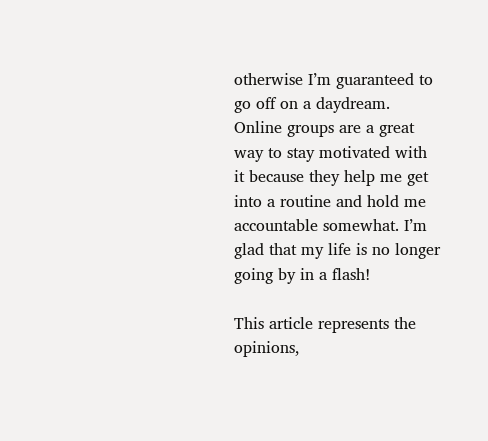otherwise I’m guaranteed to go off on a daydream. Online groups are a great way to stay motivated with it because they help me get into a routine and hold me accountable somewhat. I’m glad that my life is no longer going by in a flash!

This article represents the opinions,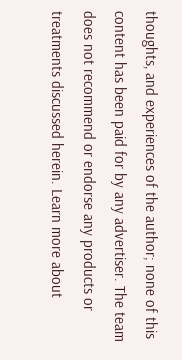thoughts, and experiences of the author; none of this content has been paid for by any advertiser. The team does not recommend or endorse any products or treatments discussed herein. Learn more about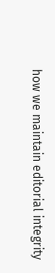how we maintain editorial integrity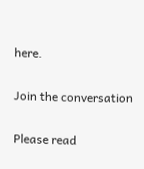here.

Join the conversation

Please read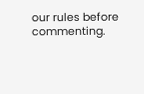our rules before commenting.